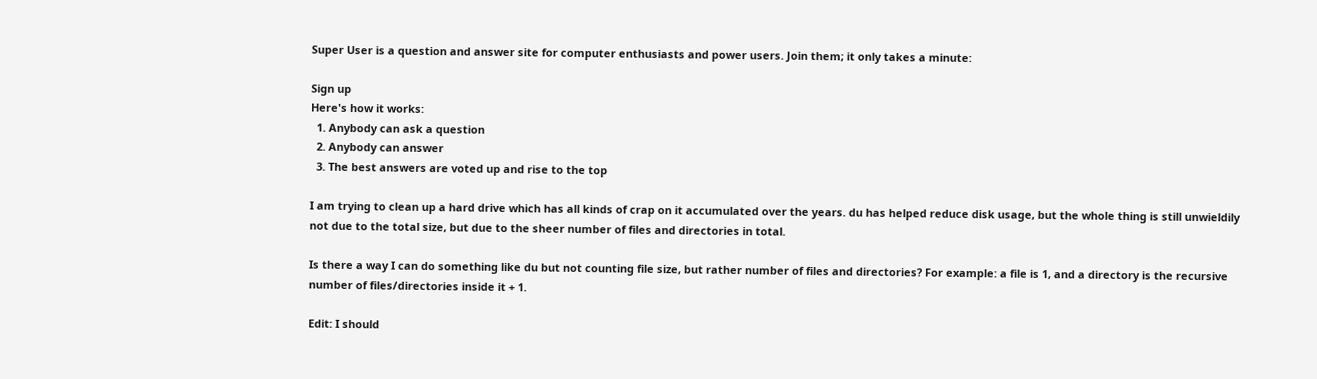Super User is a question and answer site for computer enthusiasts and power users. Join them; it only takes a minute:

Sign up
Here's how it works:
  1. Anybody can ask a question
  2. Anybody can answer
  3. The best answers are voted up and rise to the top

I am trying to clean up a hard drive which has all kinds of crap on it accumulated over the years. du has helped reduce disk usage, but the whole thing is still unwieldily not due to the total size, but due to the sheer number of files and directories in total.

Is there a way I can do something like du but not counting file size, but rather number of files and directories? For example: a file is 1, and a directory is the recursive number of files/directories inside it + 1.

Edit: I should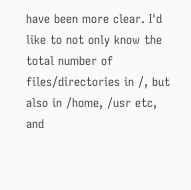have been more clear. I'd like to not only know the total number of files/directories in /, but also in /home, /usr etc, and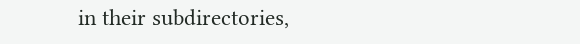in their subdirectories,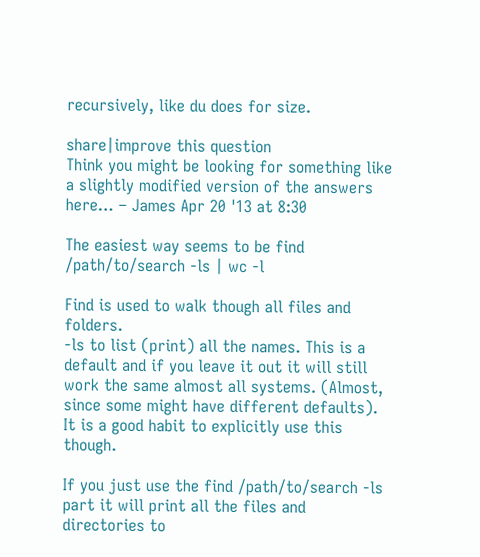recursively, like du does for size.

share|improve this question
Think you might be looking for something like a slightly modified version of the answers here… – James Apr 20 '13 at 8:30

The easiest way seems to be find /path/to/search -ls | wc -l

Find is used to walk though all files and folders.
-ls to list (print) all the names. This is a default and if you leave it out it will still work the same almost all systems. (Almost, since some might have different defaults). It is a good habit to explicitly use this though.

If you just use the find /path/to/search -ls part it will print all the files and directories to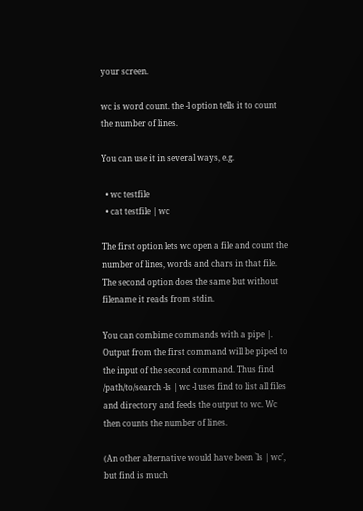your screen.

wc is word count. the -l option tells it to count the number of lines.

You can use it in several ways, e.g.

  • wc testfile
  • cat testfile | wc

The first option lets wc open a file and count the number of lines, words and chars in that file. The second option does the same but without filename it reads from stdin.

You can combime commands with a pipe |. Output from the first command will be piped to the input of the second command. Thus find /path/to/search -ls | wc -l uses find to list all files and directory and feeds the output to wc. Wc then counts the number of lines.

(An other alternative would have been `ls | wc', but find is much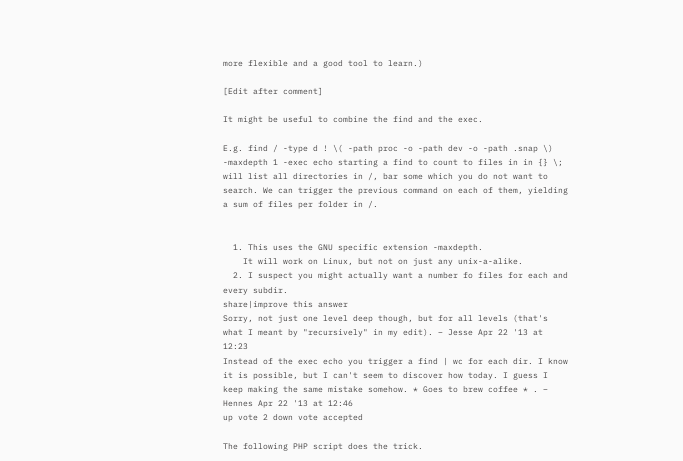more flexible and a good tool to learn.)

[Edit after comment]

It might be useful to combine the find and the exec.

E.g. find / -type d ! \( -path proc -o -path dev -o -path .snap \) -maxdepth 1 -exec echo starting a find to count to files in in {} \; will list all directories in /, bar some which you do not want to search. We can trigger the previous command on each of them, yielding a sum of files per folder in /.


  1. This uses the GNU specific extension -maxdepth.
    It will work on Linux, but not on just any unix-a-alike.
  2. I suspect you might actually want a number fo files for each and every subdir.
share|improve this answer
Sorry, not just one level deep though, but for all levels (that's what I meant by "recursively" in my edit). – Jesse Apr 22 '13 at 12:23
Instead of the exec echo you trigger a find | wc for each dir. I know it is possible, but I can't seem to discover how today. I guess I keep making the same mistake somehow. * Goes to brew coffee * . – Hennes Apr 22 '13 at 12:46
up vote 2 down vote accepted

The following PHP script does the trick.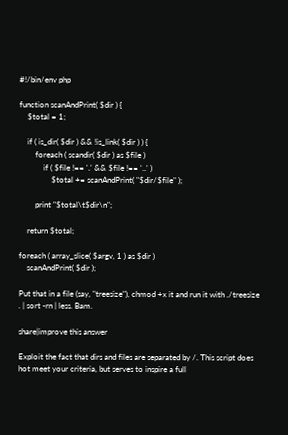#!/bin/env php

function scanAndPrint( $dir ) {
    $total = 1;

    if ( is_dir( $dir ) && !is_link( $dir ) ) {
        foreach ( scandir( $dir ) as $file )
            if ( $file !== '.' && $file !== '..' )
                $total += scanAndPrint( "$dir/$file" );

        print "$total\t$dir\n";

    return $total;

foreach ( array_slice( $argv, 1 ) as $dir )
    scanAndPrint( $dir );

Put that in a file (say, "treesize"), chmod +x it and run it with ./treesize . | sort -rn | less. Bam.

share|improve this answer

Exploit the fact that dirs and files are separated by /. This script does hot meet your criteria, but serves to inspire a full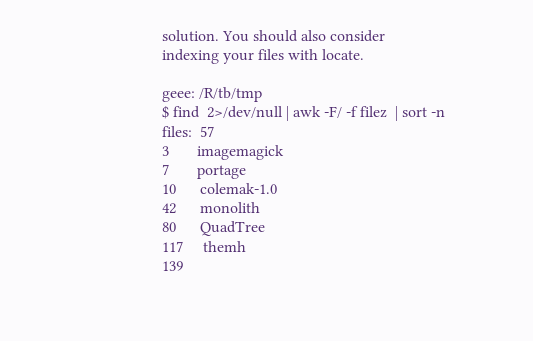solution. You should also consider indexing your files with locate.

geee: /R/tb/tmp
$ find  2>/dev/null | awk -F/ -f filez  | sort -n
files:  57
3       imagemagick
7       portage
10      colemak-1.0
42      monolith
80      QuadTree
117     themh
139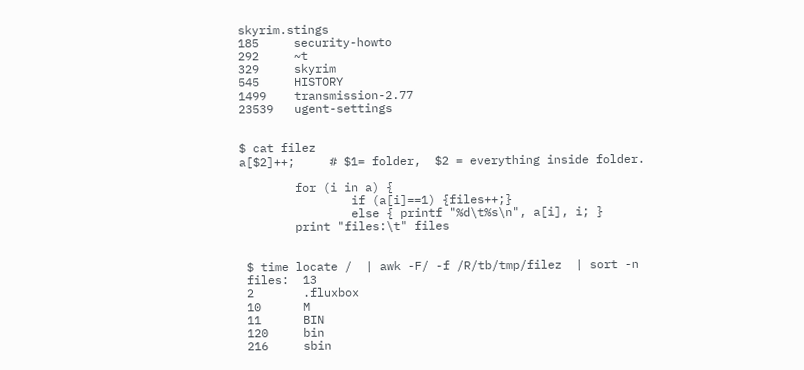skyrim.stings
185     security-howto
292     ~t
329     skyrim
545     HISTORY
1499    transmission-2.77
23539   ugent-settings


$ cat filez
a[$2]++;     # $1= folder,  $2 = everything inside folder.

        for (i in a) {
                if (a[i]==1) {files++;}
                else { printf "%d\t%s\n", a[i], i; }
        print "files:\t" files


 $ time locate /  | awk -F/ -f /R/tb/tmp/filez  | sort -n
 files:  13
 2       .fluxbox
 10      M
 11      BIN
 120     bin
 216     sbin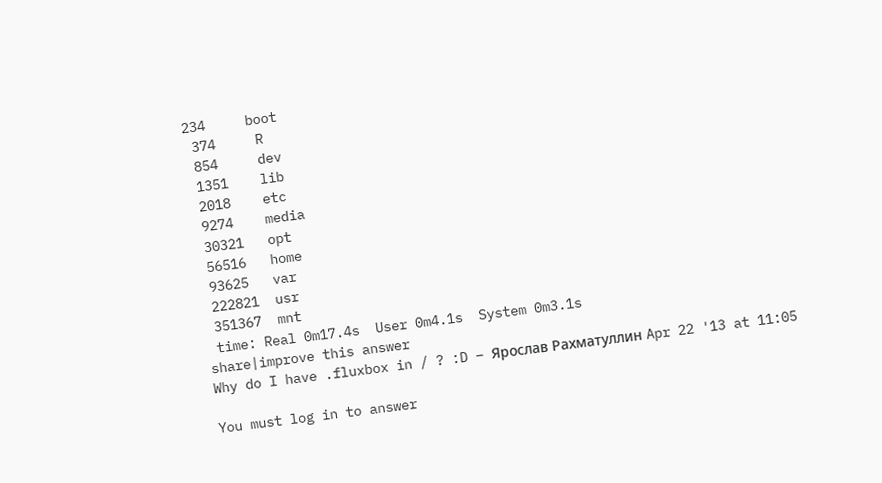234     boot
 374     R
 854     dev
 1351    lib
 2018    etc
 9274    media
 30321   opt
 56516   home
 93625   var
 222821  usr
 351367  mnt
 time: Real 0m17.4s  User 0m4.1s  System 0m3.1s
share|improve this answer
Why do I have .fluxbox in / ? :D – Ярослав Рахматуллин Apr 22 '13 at 11:05

You must log in to answer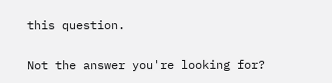this question.

Not the answer you're looking for?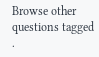Browse other questions tagged .